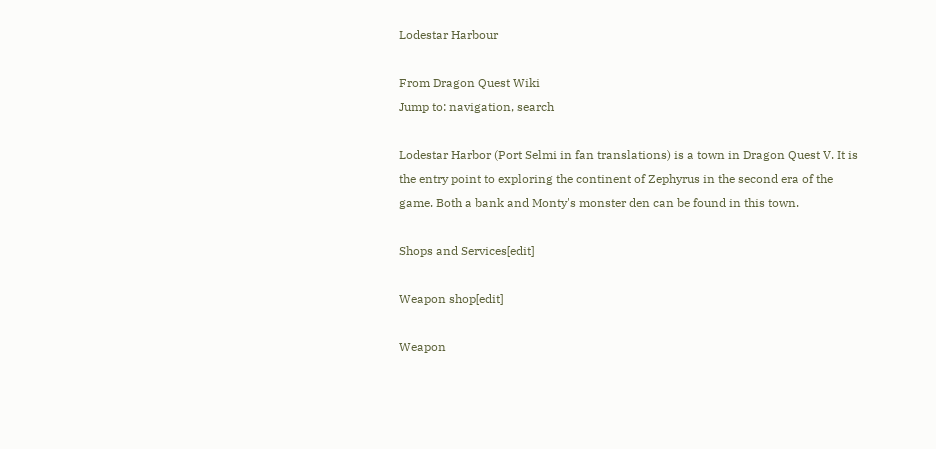Lodestar Harbour

From Dragon Quest Wiki
Jump to: navigation, search

Lodestar Harbor (Port Selmi in fan translations) is a town in Dragon Quest V. It is the entry point to exploring the continent of Zephyrus in the second era of the game. Both a bank and Monty's monster den can be found in this town.

Shops and Services[edit]

Weapon shop[edit]

Weapon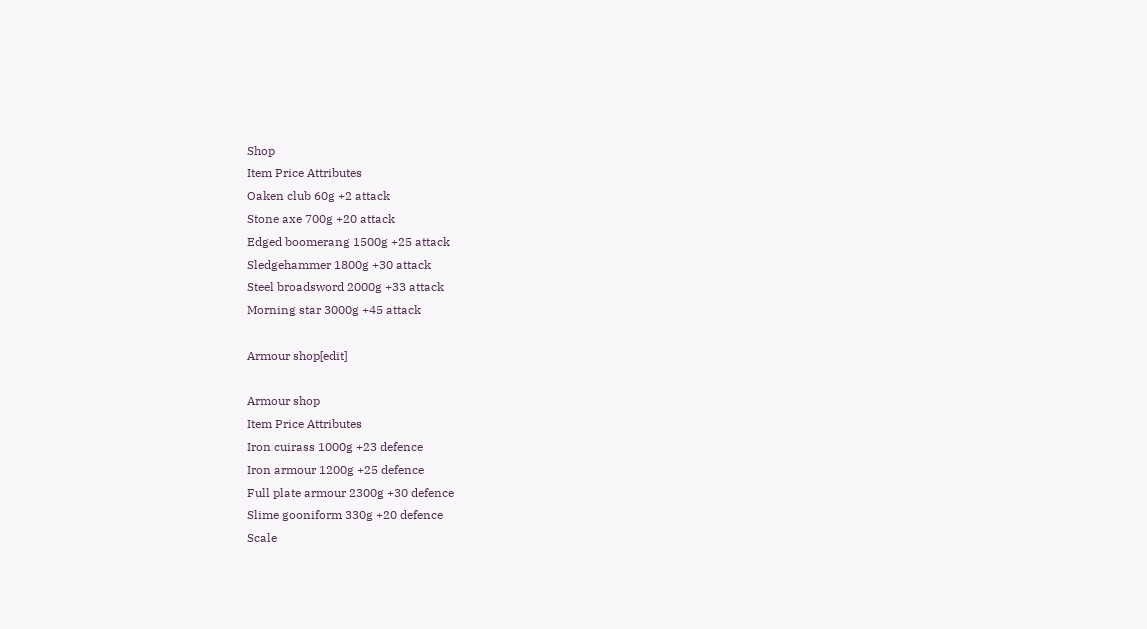Shop
Item Price Attributes
Oaken club 60g +2 attack
Stone axe 700g +20 attack
Edged boomerang 1500g +25 attack
Sledgehammer 1800g +30 attack
Steel broadsword 2000g +33 attack
Morning star 3000g +45 attack

Armour shop[edit]

Armour shop
Item Price Attributes
Iron cuirass 1000g +23 defence
Iron armour 1200g +25 defence
Full plate armour 2300g +30 defence
Slime gooniform 330g +20 defence
Scale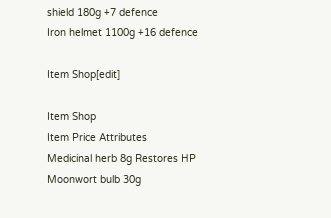shield 180g +7 defence
Iron helmet 1100g +16 defence

Item Shop[edit]

Item Shop
Item Price Attributes
Medicinal herb 8g Restores HP
Moonwort bulb 30g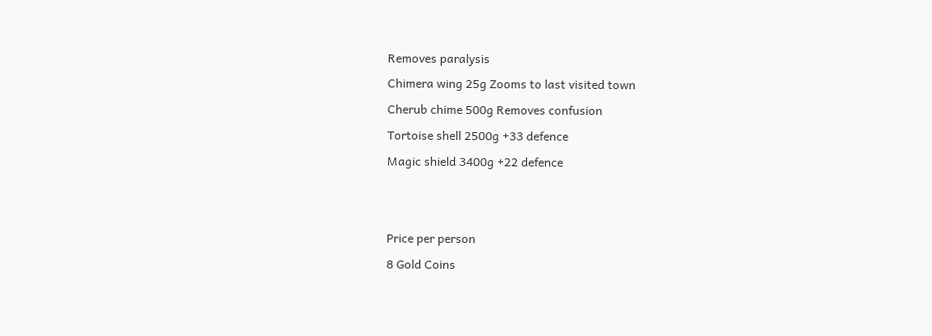Removes paralysis
Chimera wing 25g Zooms to last visited town
Cherub chime 500g Removes confusion
Tortoise shell 2500g +33 defence
Magic shield 3400g +22 defence


Price per person
8 Gold Coins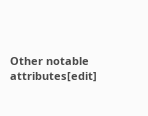Other notable attributes[edit]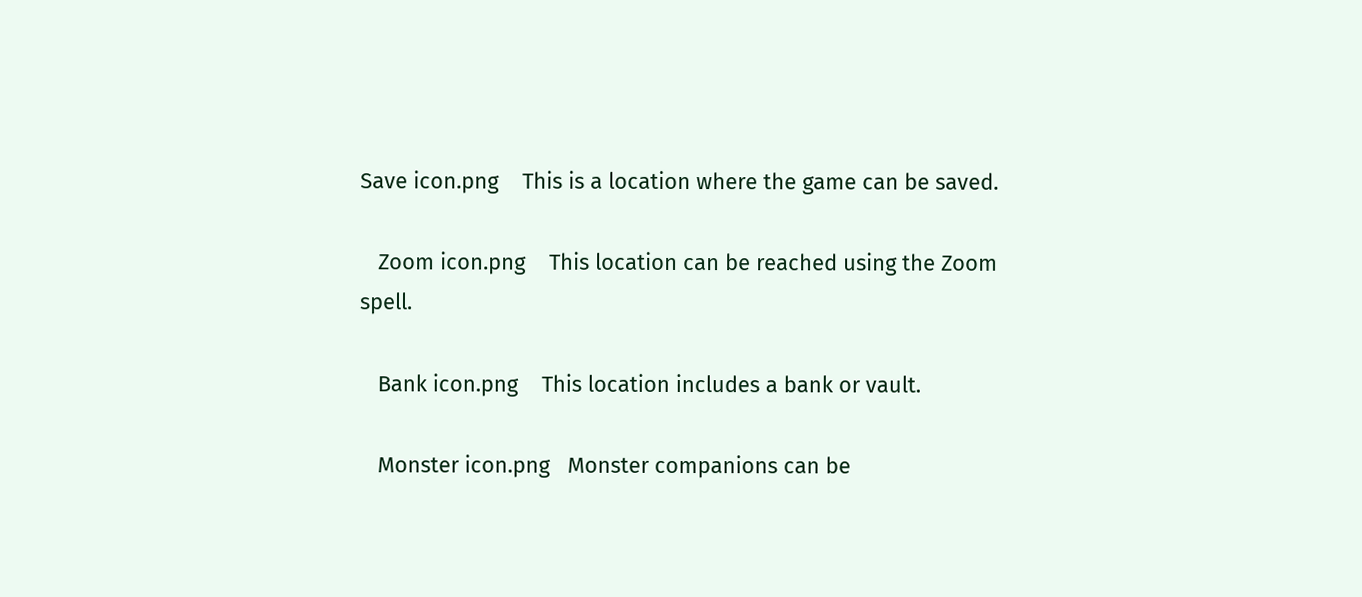Save icon.png    This is a location where the game can be saved.

   Zoom icon.png    This location can be reached using the Zoom spell.

   Bank icon.png    This location includes a bank or vault.

   Monster icon.png   Monster companions can be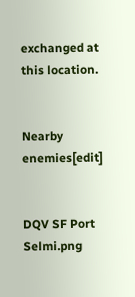exchanged at this location.


Nearby enemies[edit]


DQV SF Port Selmi.png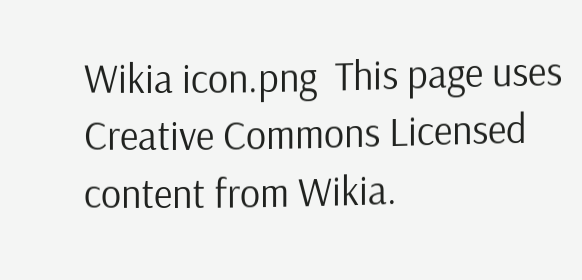Wikia icon.png  This page uses Creative Commons Licensed content from Wikia.